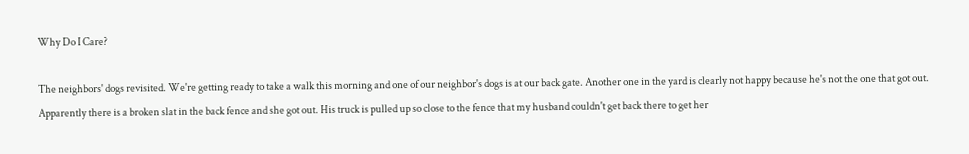Why Do I Care?

The neighbors' dogs revisited. We're getting ready to take a walk this morning and one of our neighbor's dogs is at our back gate. Another one in the yard is clearly not happy because he's not the one that got out. Apparently there is a broken slat in the back fence and she got out. His truck is pulled up so close to the fence that my husband couldn't get back there to get her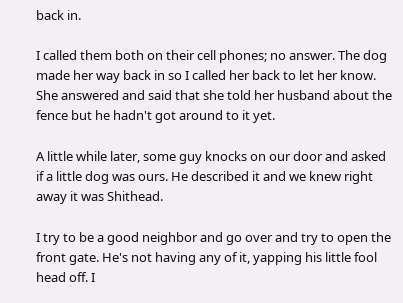back in.

I called them both on their cell phones; no answer. The dog made her way back in so I called her back to let her know. She answered and said that she told her husband about the fence but he hadn't got around to it yet.

A little while later, some guy knocks on our door and asked if a little dog was ours. He described it and we knew right away it was Shithead.

I try to be a good neighbor and go over and try to open the front gate. He's not having any of it, yapping his little fool head off. I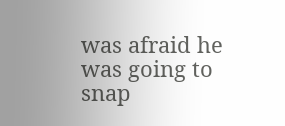was afraid he was going to snap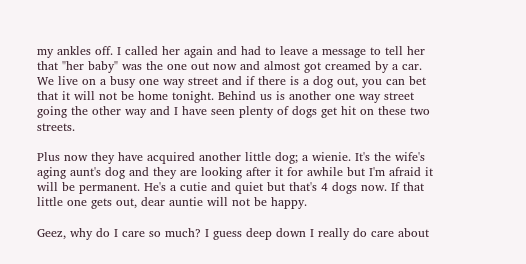my ankles off. I called her again and had to leave a message to tell her that "her baby" was the one out now and almost got creamed by a car. We live on a busy one way street and if there is a dog out, you can bet that it will not be home tonight. Behind us is another one way street going the other way and I have seen plenty of dogs get hit on these two streets.

Plus now they have acquired another little dog; a wienie. It's the wife's aging aunt's dog and they are looking after it for awhile but I'm afraid it will be permanent. He's a cutie and quiet but that's 4 dogs now. If that little one gets out, dear auntie will not be happy.

Geez, why do I care so much? I guess deep down I really do care about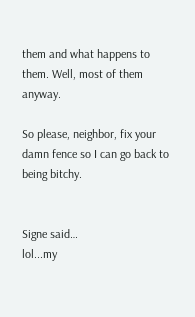them and what happens to them. Well, most of them anyway.

So please, neighbor, fix your damn fence so I can go back to being bitchy.


Signe said…
lol...my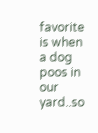favorite is when a dog poos in our yard..so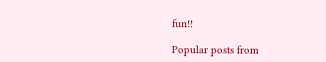fun!!

Popular posts from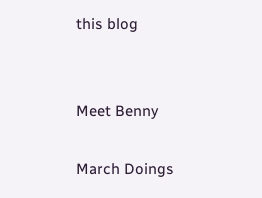this blog


Meet Benny

March Doings